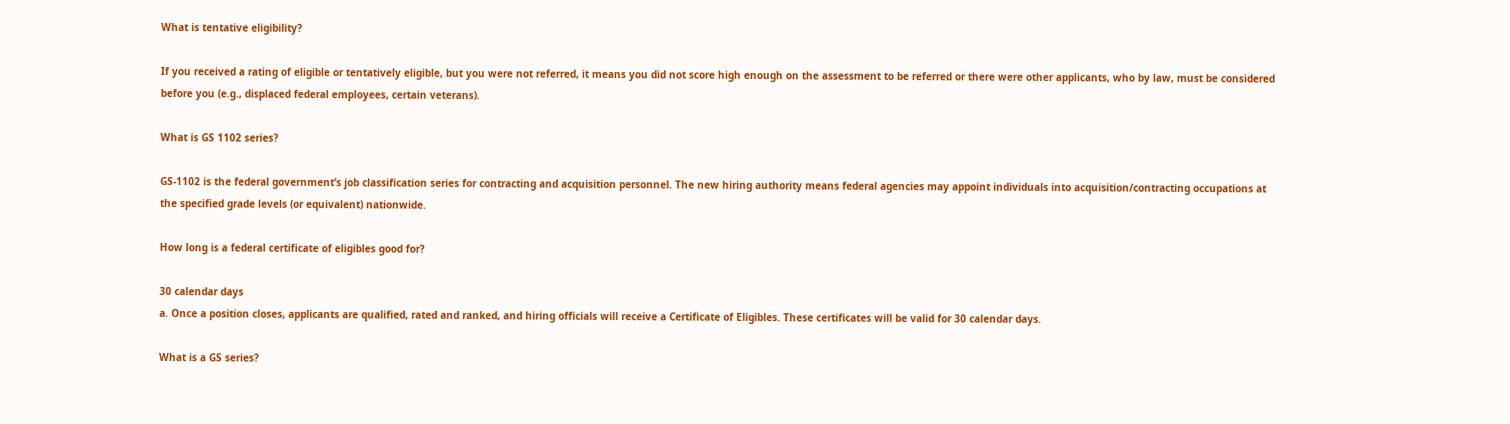What is tentative eligibility?

If you received a rating of eligible or tentatively eligible, but you were not referred, it means you did not score high enough on the assessment to be referred or there were other applicants, who by law, must be considered before you (e.g., displaced federal employees, certain veterans).

What is GS 1102 series?

GS-1102 is the federal government’s job classification series for contracting and acquisition personnel. The new hiring authority means federal agencies may appoint individuals into acquisition/contracting occupations at the specified grade levels (or equivalent) nationwide.

How long is a federal certificate of eligibles good for?

30 calendar days
a. Once a position closes, applicants are qualified, rated and ranked, and hiring officials will receive a Certificate of Eligibles. These certificates will be valid for 30 calendar days.

What is a GS series?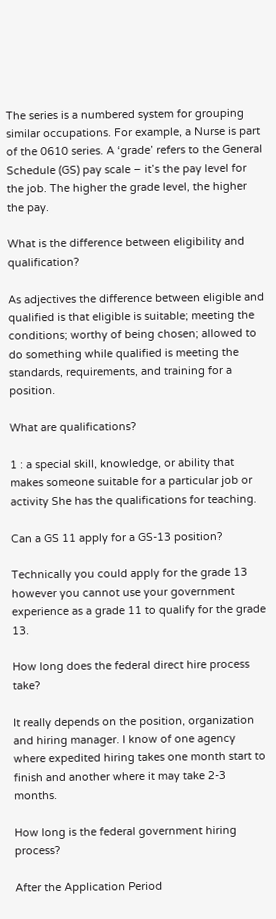The series is a numbered system for grouping similar occupations. For example, a Nurse is part of the 0610 series. A ‘grade’ refers to the General Schedule (GS) pay scale – it’s the pay level for the job. The higher the grade level, the higher the pay.

What is the difference between eligibility and qualification?

As adjectives the difference between eligible and qualified is that eligible is suitable; meeting the conditions; worthy of being chosen; allowed to do something while qualified is meeting the standards, requirements, and training for a position.

What are qualifications?

1 : a special skill, knowledge, or ability that makes someone suitable for a particular job or activity She has the qualifications for teaching.

Can a GS 11 apply for a GS-13 position?

Technically you could apply for the grade 13 however you cannot use your government experience as a grade 11 to qualify for the grade 13.

How long does the federal direct hire process take?

It really depends on the position, organization and hiring manager. I know of one agency where expedited hiring takes one month start to finish and another where it may take 2-3 months.

How long is the federal government hiring process?

After the Application Period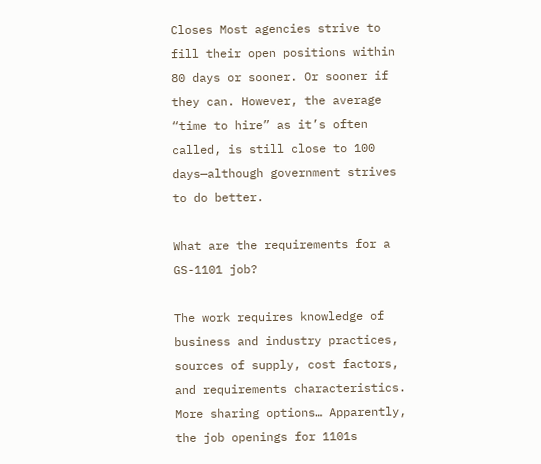Closes Most agencies strive to fill their open positions within 80 days or sooner. Or sooner if they can. However, the average “time to hire” as it’s often called, is still close to 100 days—although government strives to do better.

What are the requirements for a GS-1101 job?

The work requires knowledge of business and industry practices, sources of supply, cost factors, and requirements characteristics. More sharing options… Apparently, the job openings for 1101s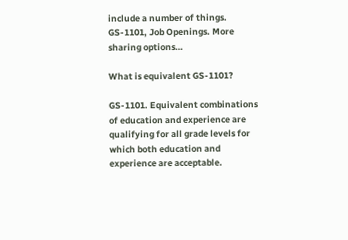include a number of things. GS-1101, Job Openings. More sharing options…

What is equivalent GS-1101?

GS-1101. Equivalent combinations of education and experience are qualifying for all grade levels for which both education and experience are acceptable.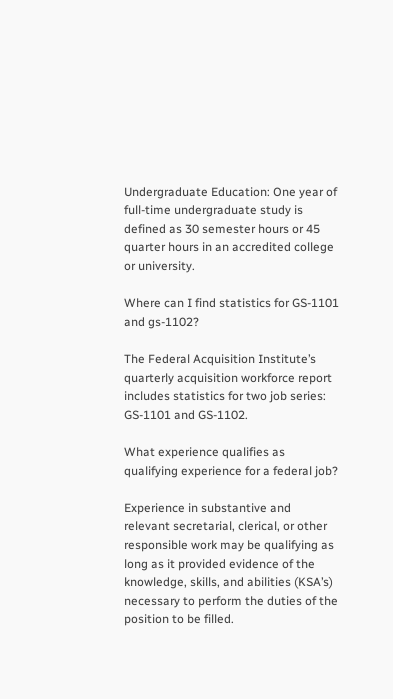Undergraduate Education: One year of full-time undergraduate study is defined as 30 semester hours or 45 quarter hours in an accredited college or university.

Where can I find statistics for GS-1101 and gs-1102?

The Federal Acquisition Institute’s quarterly acquisition workforce report includes statistics for two job series: GS-1101 and GS-1102.

What experience qualifies as qualifying experience for a federal job?

Experience in substantive and relevant secretarial, clerical, or other responsible work may be qualifying as long as it provided evidence of the knowledge, skills, and abilities (KSA’s) necessary to perform the duties of the position to be filled.